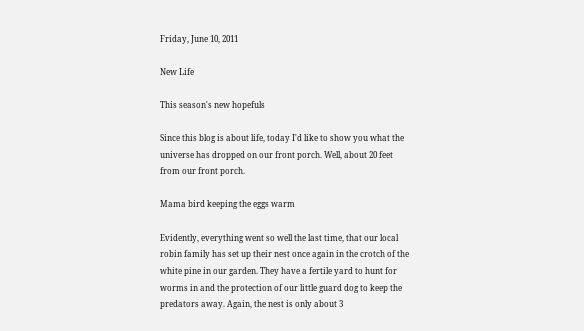Friday, June 10, 2011

New Life

This season's new hopefuls

Since this blog is about life, today I'd like to show you what the universe has dropped on our front porch. Well, about 20 feet from our front porch.

Mama bird keeping the eggs warm

Evidently, everything went so well the last time, that our local robin family has set up their nest once again in the crotch of the white pine in our garden. They have a fertile yard to hunt for worms in and the protection of our little guard dog to keep the predators away. Again, the nest is only about 3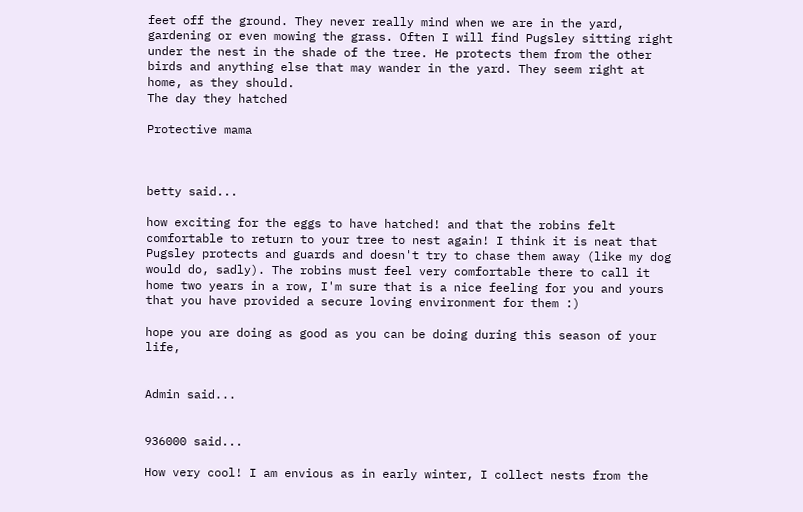feet off the ground. They never really mind when we are in the yard, gardening or even mowing the grass. Often I will find Pugsley sitting right under the nest in the shade of the tree. He protects them from the other birds and anything else that may wander in the yard. They seem right at home, as they should.
The day they hatched

Protective mama



betty said...

how exciting for the eggs to have hatched! and that the robins felt comfortable to return to your tree to nest again! I think it is neat that Pugsley protects and guards and doesn't try to chase them away (like my dog would do, sadly). The robins must feel very comfortable there to call it home two years in a row, I'm sure that is a nice feeling for you and yours that you have provided a secure loving environment for them :)

hope you are doing as good as you can be doing during this season of your life,


Admin said...


936000 said...

How very cool! I am envious as in early winter, I collect nests from the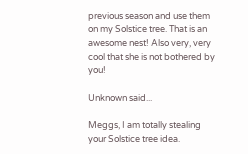previous season and use them on my Solstice tree. That is an awesome nest! Also very, very cool that she is not bothered by you!

Unknown said...

Meggs, I am totally stealing your Solstice tree idea.